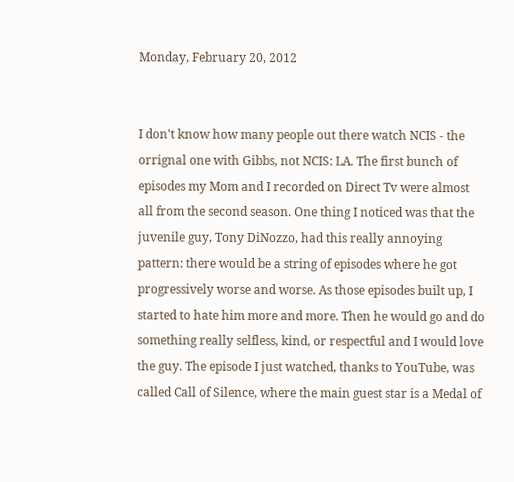Monday, February 20, 2012


I don't know how many people out there watch NCIS - the orrignal one with Gibbs, not NCIS: LA. The first bunch of episodes my Mom and I recorded on Direct Tv were almost all from the second season. One thing I noticed was that the juvenile guy, Tony DiNozzo, had this really annoying pattern: there would be a string of episodes where he got progressively worse and worse. As those episodes built up, I started to hate him more and more. Then he would go and do something really selfless, kind, or respectful and I would love the guy. The episode I just watched, thanks to YouTube, was called Call of Silence, where the main guest star is a Medal of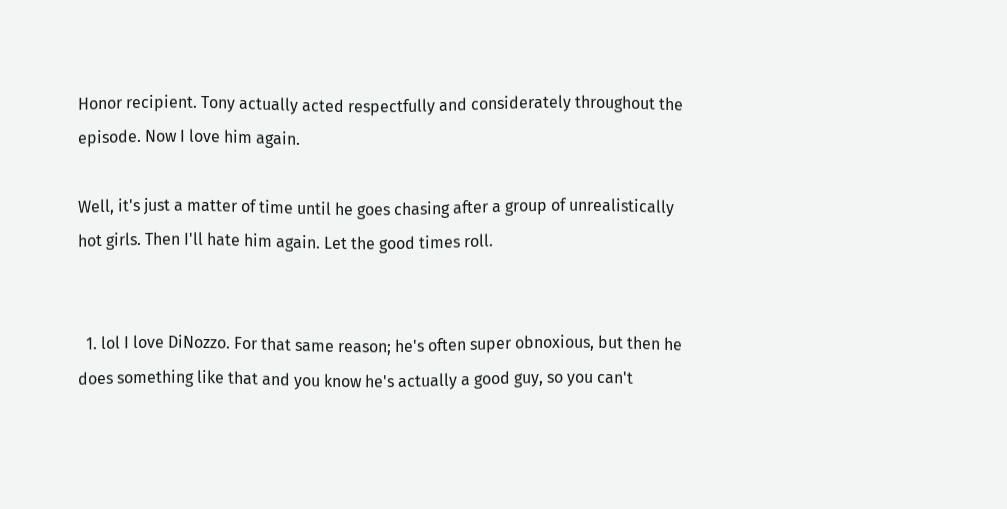Honor recipient. Tony actually acted respectfully and considerately throughout the episode. Now I love him again.

Well, it's just a matter of time until he goes chasing after a group of unrealistically hot girls. Then I'll hate him again. Let the good times roll.


  1. lol I love DiNozzo. For that same reason; he's often super obnoxious, but then he does something like that and you know he's actually a good guy, so you can't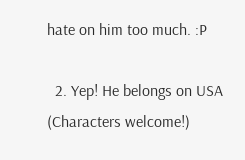hate on him too much. :P

  2. Yep! He belongs on USA (Characters welcome!)